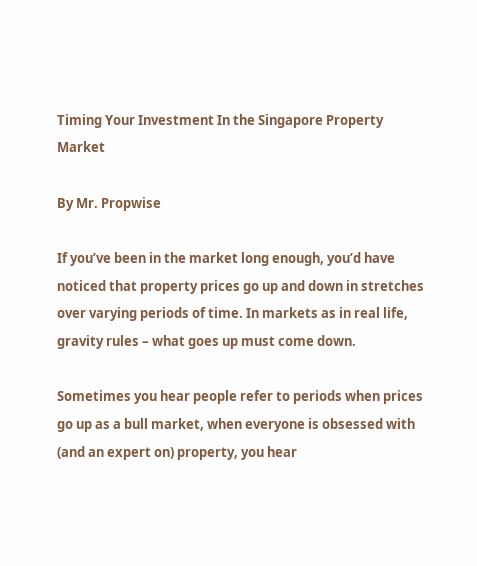Timing Your Investment In the Singapore Property Market

By Mr. Propwise

If you’ve been in the market long enough, you’d have noticed that property prices go up and down in stretches over varying periods of time. In markets as in real life, gravity rules – what goes up must come down.

Sometimes you hear people refer to periods when prices go up as a bull market, when everyone is obsessed with (and an expert on) property, you hear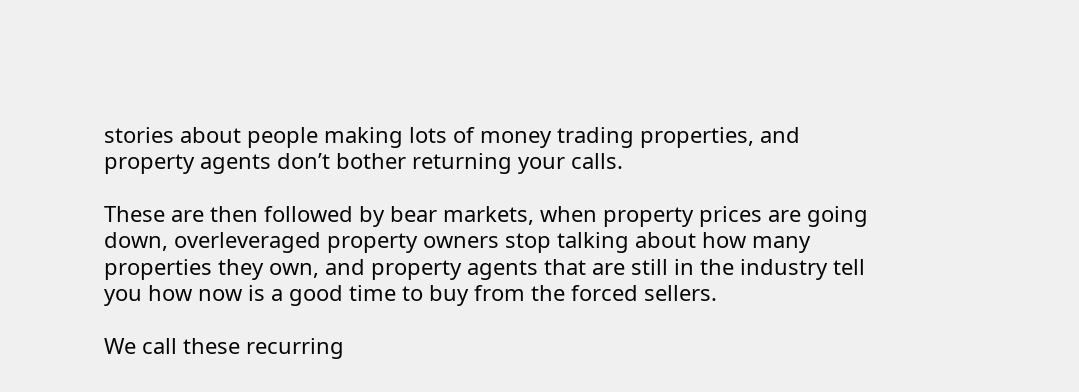stories about people making lots of money trading properties, and property agents don’t bother returning your calls.

These are then followed by bear markets, when property prices are going down, overleveraged property owners stop talking about how many properties they own, and property agents that are still in the industry tell you how now is a good time to buy from the forced sellers.

We call these recurring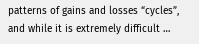patterns of gains and losses “cycles”, and while it is extremely difficult …